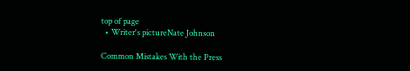top of page
  • Writer's pictureNate Johnson

Common Mistakes With the Press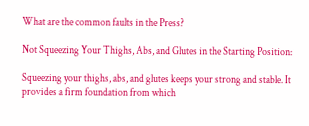What are the common faults in the Press?

Not Squeezing Your Thighs, Abs, and Glutes in the Starting Position:

Squeezing your thighs, abs, and glutes keeps your strong and stable. It provides a firm foundation from which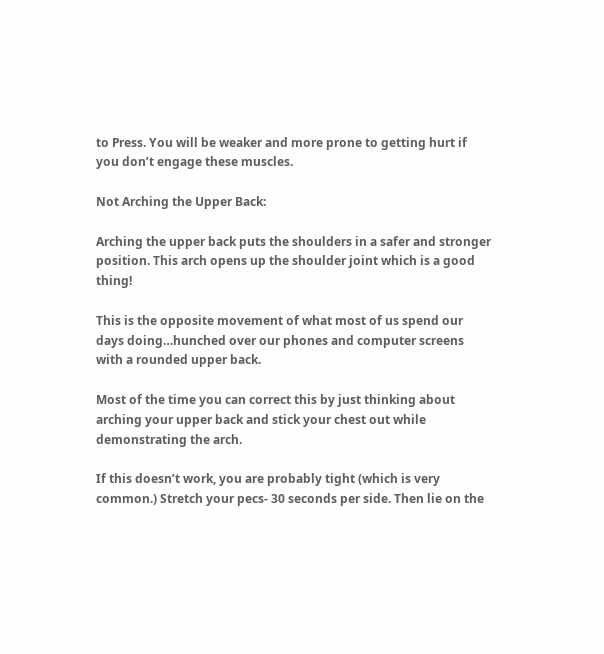to Press. You will be weaker and more prone to getting hurt if you don’t engage these muscles.

Not Arching the Upper Back:

Arching the upper back puts the shoulders in a safer and stronger position. This arch opens up the shoulder joint which is a good thing!

This is the opposite movement of what most of us spend our days doing…hunched over our phones and computer screens with a rounded upper back.

Most of the time you can correct this by just thinking about arching your upper back and stick your chest out while demonstrating the arch.

If this doesn’t work, you are probably tight (which is very common.) Stretch your pecs- 30 seconds per side. Then lie on the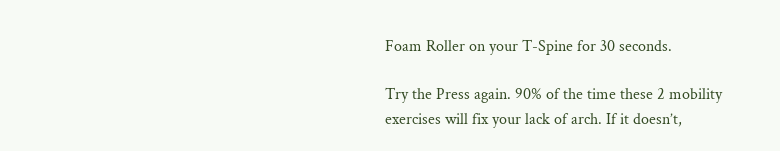Foam Roller on your T-Spine for 30 seconds.

Try the Press again. 90% of the time these 2 mobility exercises will fix your lack of arch. If it doesn’t,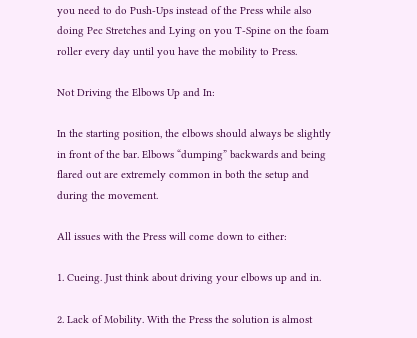you need to do Push-Ups instead of the Press while also doing Pec Stretches and Lying on you T-Spine on the foam roller every day until you have the mobility to Press.

Not Driving the Elbows Up and In:

In the starting position, the elbows should always be slightly in front of the bar. Elbows “dumping” backwards and being flared out are extremely common in both the setup and during the movement.

All issues with the Press will come down to either:

1. Cueing. Just think about driving your elbows up and in.

2. Lack of Mobility. With the Press the solution is almost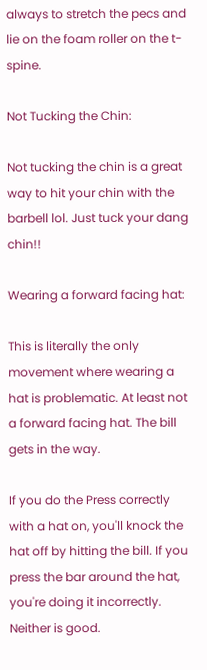always to stretch the pecs and lie on the foam roller on the t-spine.

Not Tucking the Chin:

Not tucking the chin is a great way to hit your chin with the barbell lol. Just tuck your dang chin!!

Wearing a forward facing hat:

This is literally the only movement where wearing a hat is problematic. At least not a forward facing hat. The bill gets in the way.

If you do the Press correctly with a hat on, you'll knock the hat off by hitting the bill. If you press the bar around the hat, you're doing it incorrectly. Neither is good.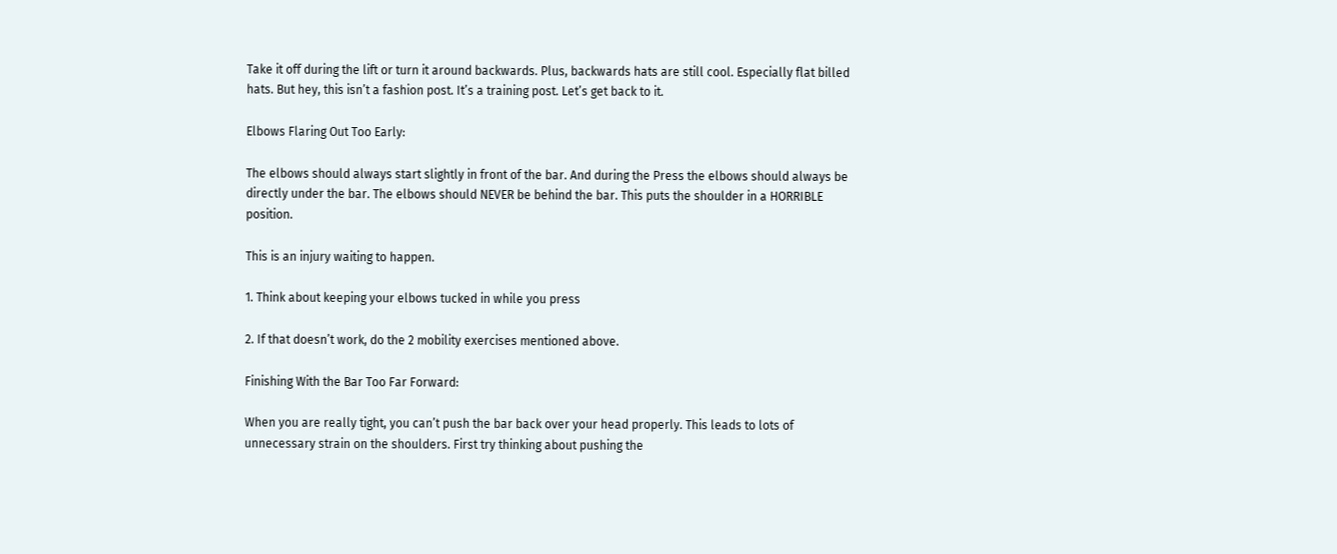Take it off during the lift or turn it around backwards. Plus, backwards hats are still cool. Especially flat billed hats. But hey, this isn’t a fashion post. It’s a training post. Let’s get back to it.

Elbows Flaring Out Too Early:

The elbows should always start slightly in front of the bar. And during the Press the elbows should always be directly under the bar. The elbows should NEVER be behind the bar. This puts the shoulder in a HORRIBLE position.

This is an injury waiting to happen.

1. Think about keeping your elbows tucked in while you press

2. If that doesn’t work, do the 2 mobility exercises mentioned above.

Finishing With the Bar Too Far Forward:

When you are really tight, you can’t push the bar back over your head properly. This leads to lots of unnecessary strain on the shoulders. First try thinking about pushing the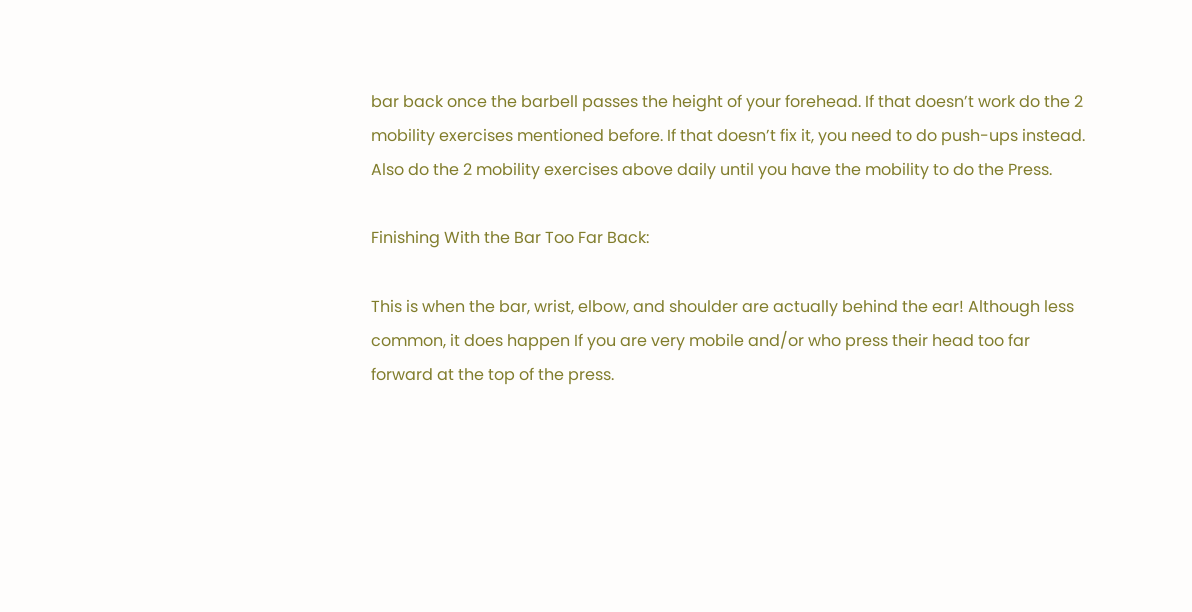bar back once the barbell passes the height of your forehead. If that doesn’t work do the 2 mobility exercises mentioned before. If that doesn’t fix it, you need to do push-ups instead. Also do the 2 mobility exercises above daily until you have the mobility to do the Press.

Finishing With the Bar Too Far Back:

This is when the bar, wrist, elbow, and shoulder are actually behind the ear! Although less common, it does happen If you are very mobile and/or who press their head too far forward at the top of the press.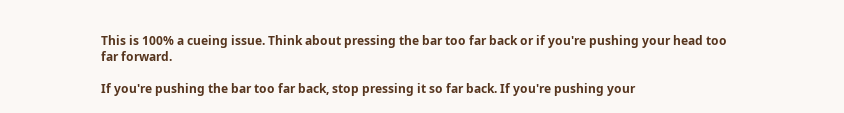This is 100% a cueing issue. Think about pressing the bar too far back or if you're pushing your head too far forward.

If you're pushing the bar too far back, stop pressing it so far back. If you're pushing your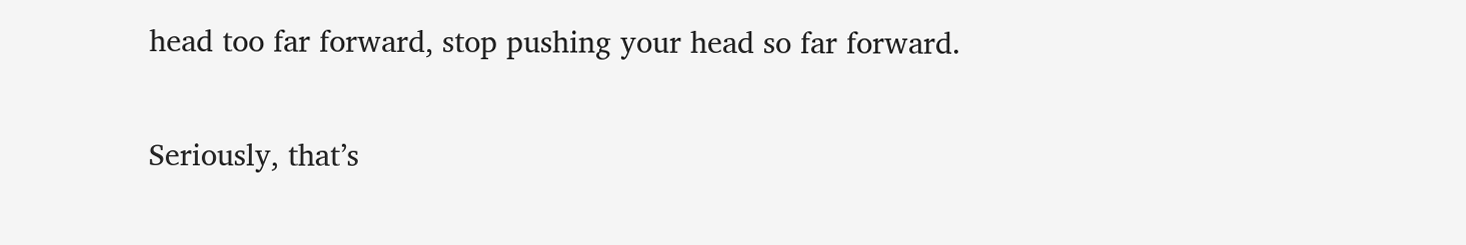head too far forward, stop pushing your head so far forward.

Seriously, that’s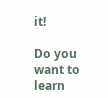it!

Do you want to learn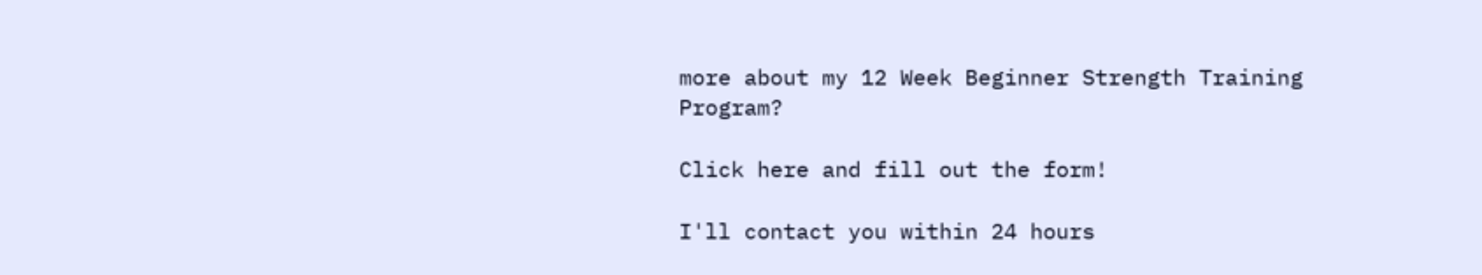more about my 12 Week Beginner Strength Training Program?

Click here and fill out the form!

I'll contact you within 24 hours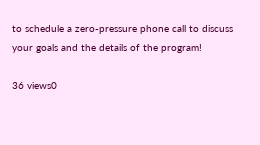to schedule a zero-pressure phone call to discuss your goals and the details of the program!

36 views0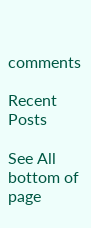comments

Recent Posts

See All
bottom of page